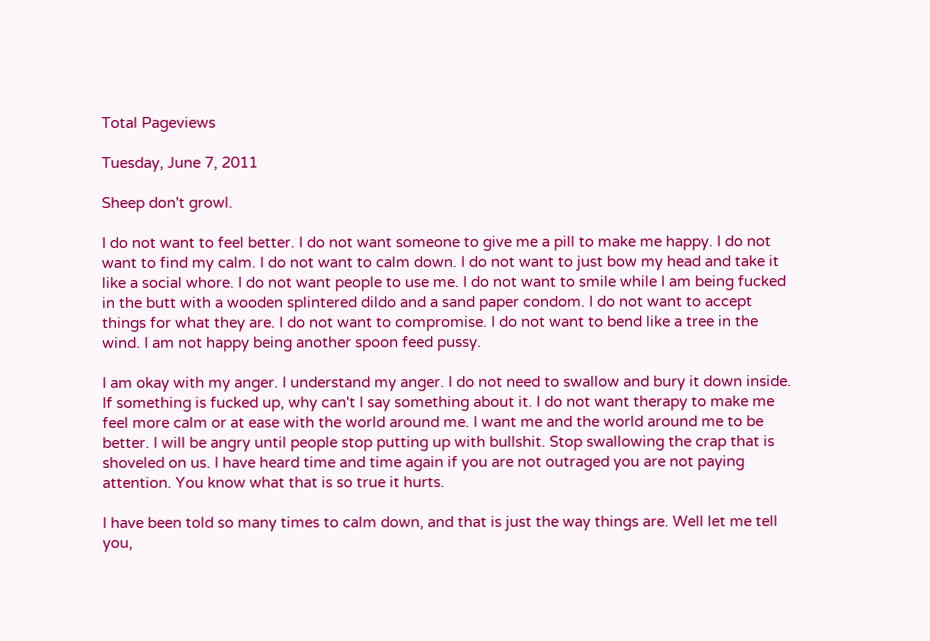Total Pageviews

Tuesday, June 7, 2011

Sheep don't growl.

I do not want to feel better. I do not want someone to give me a pill to make me happy. I do not want to find my calm. I do not want to calm down. I do not want to just bow my head and take it like a social whore. I do not want people to use me. I do not want to smile while I am being fucked in the butt with a wooden splintered dildo and a sand paper condom. I do not want to accept things for what they are. I do not want to compromise. I do not want to bend like a tree in the wind. I am not happy being another spoon feed pussy.

I am okay with my anger. I understand my anger. I do not need to swallow and bury it down inside. If something is fucked up, why can't I say something about it. I do not want therapy to make me feel more calm or at ease with the world around me. I want me and the world around me to be better. I will be angry until people stop putting up with bullshit. Stop swallowing the crap that is shoveled on us. I have heard time and time again if you are not outraged you are not paying attention. You know what that is so true it hurts.

I have been told so many times to calm down, and that is just the way things are. Well let me tell you,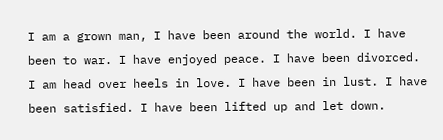I am a grown man, I have been around the world. I have been to war. I have enjoyed peace. I have been divorced. I am head over heels in love. I have been in lust. I have been satisfied. I have been lifted up and let down.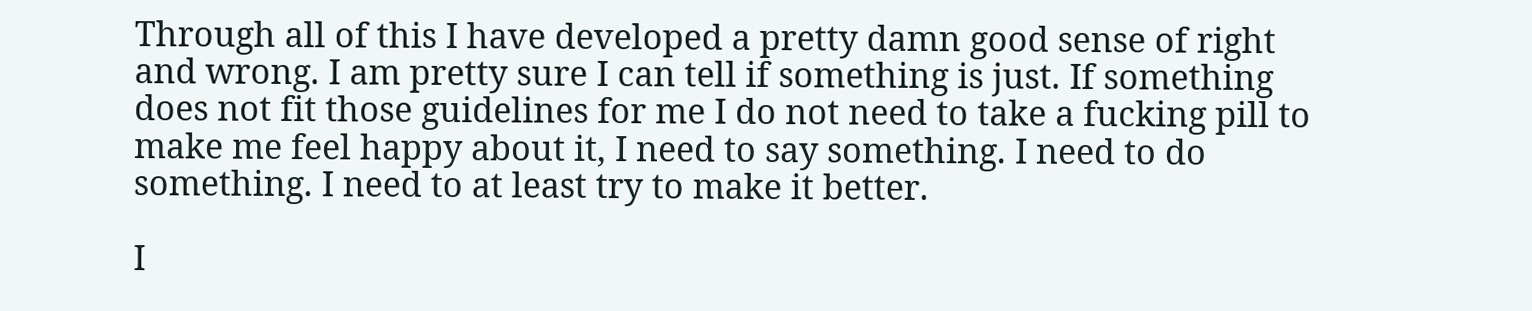Through all of this I have developed a pretty damn good sense of right and wrong. I am pretty sure I can tell if something is just. If something does not fit those guidelines for me I do not need to take a fucking pill to make me feel happy about it, I need to say something. I need to do something. I need to at least try to make it better.

I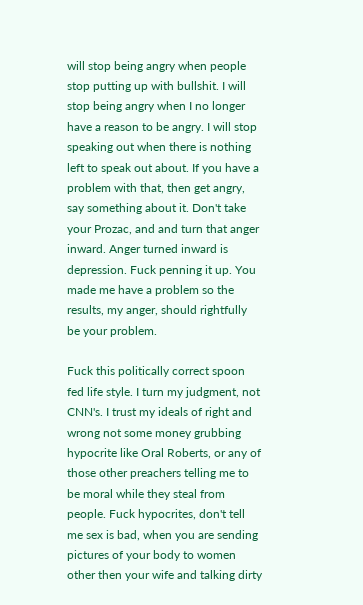will stop being angry when people stop putting up with bullshit. I will stop being angry when I no longer have a reason to be angry. I will stop speaking out when there is nothing left to speak out about. If you have a problem with that, then get angry, say something about it. Don't take your Prozac, and and turn that anger inward. Anger turned inward is depression. Fuck penning it up. You made me have a problem so the results, my anger, should rightfully be your problem.

Fuck this politically correct spoon fed life style. I turn my judgment, not CNN's. I trust my ideals of right and wrong not some money grubbing hypocrite like Oral Roberts, or any of those other preachers telling me to be moral while they steal from people. Fuck hypocrites, don't tell me sex is bad, when you are sending pictures of your body to women other then your wife and talking dirty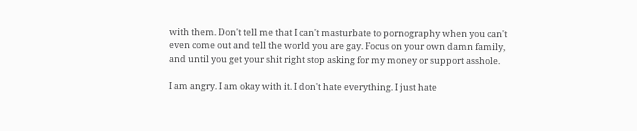with them. Don't tell me that I can't masturbate to pornography when you can't even come out and tell the world you are gay. Focus on your own damn family, and until you get your shit right stop asking for my money or support asshole.

I am angry. I am okay with it. I don't hate everything. I just hate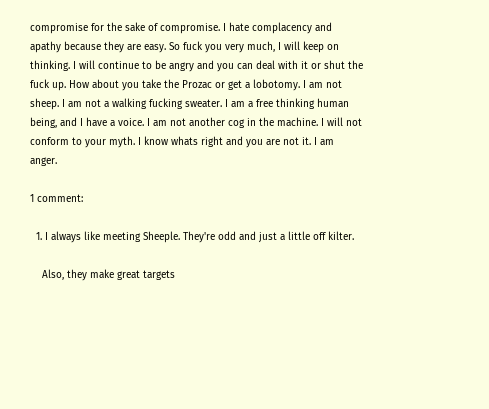compromise for the sake of compromise. I hate complacency and apathy because they are easy. So fuck you very much, I will keep on thinking. I will continue to be angry and you can deal with it or shut the fuck up. How about you take the Prozac or get a lobotomy. I am not sheep. I am not a walking fucking sweater. I am a free thinking human being, and I have a voice. I am not another cog in the machine. I will not conform to your myth. I know whats right and you are not it. I am anger.

1 comment:

  1. I always like meeting Sheeple. They're odd and just a little off kilter.

    Also, they make great targets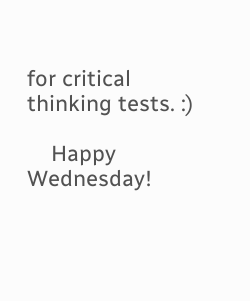for critical thinking tests. :)

    Happy Wednesday!